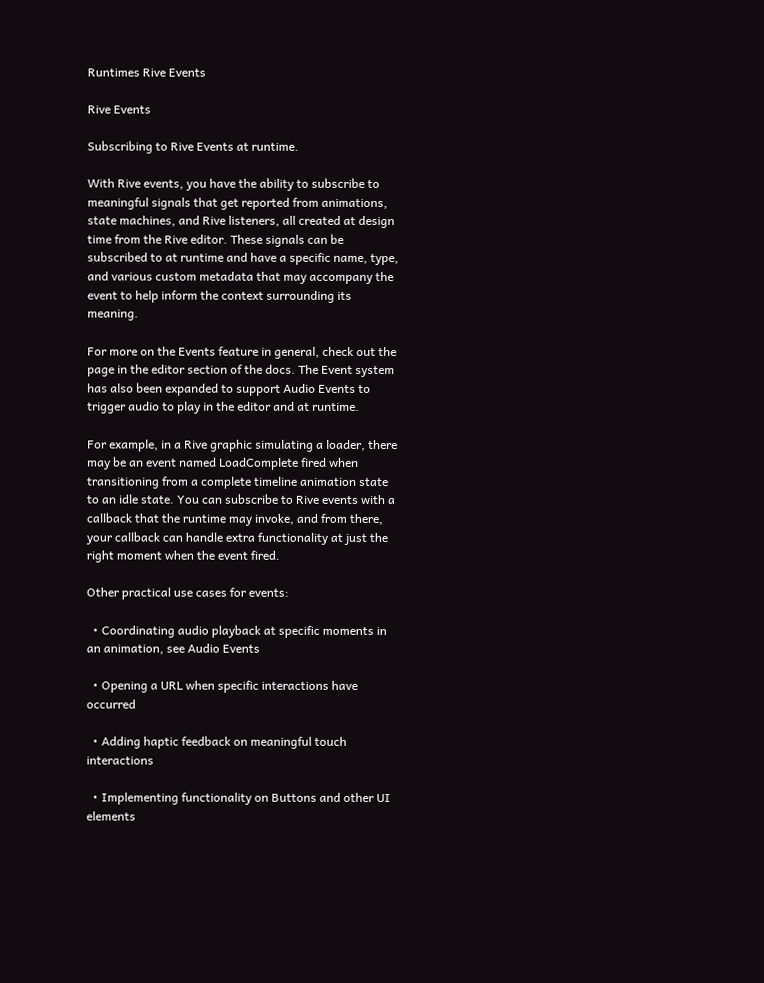Runtimes Rive Events

Rive Events

Subscribing to Rive Events at runtime.

With Rive events, you have the ability to subscribe to meaningful signals that get reported from animations, state machines, and Rive listeners, all created at design time from the Rive editor. These signals can be subscribed to at runtime and have a specific name, type, and various custom metadata that may accompany the event to help inform the context surrounding its meaning.

For more on the Events feature in general, check out the page in the editor section of the docs. The Event system has also been expanded to support Audio Events to trigger audio to play in the editor and at runtime.

For example, in a Rive graphic simulating a loader, there may be an event named LoadComplete fired when transitioning from a complete timeline animation state to an idle state. You can subscribe to Rive events with a callback that the runtime may invoke, and from there, your callback can handle extra functionality at just the right moment when the event fired.

Other practical use cases for events:

  • Coordinating audio playback at specific moments in an animation, see Audio Events

  • Opening a URL when specific interactions have occurred

  • Adding haptic feedback on meaningful touch interactions

  • Implementing functionality on Buttons and other UI elements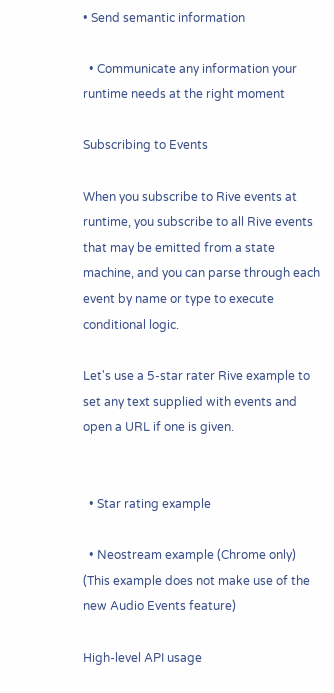• Send semantic information

  • Communicate any information your runtime needs at the right moment

Subscribing to Events

When you subscribe to Rive events at runtime, you subscribe to all Rive events that may be emitted from a state machine, and you can parse through each event by name or type to execute conditional logic.

Let's use a 5-star rater Rive example to set any text supplied with events and open a URL if one is given.


  • Star rating example

  • Neostream example (Chrome only) (This example does not make use of the new Audio Events feature)

High-level API usage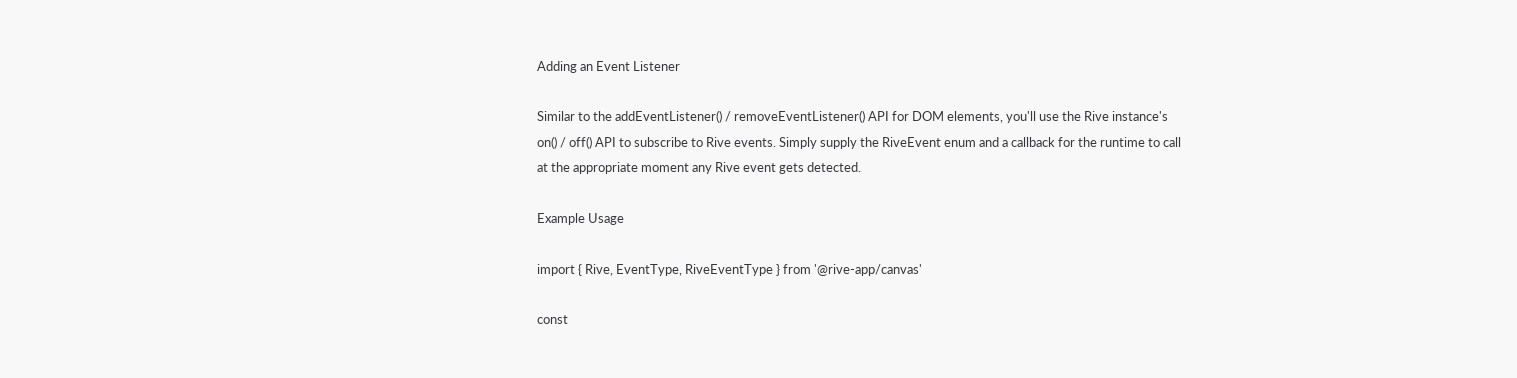Adding an Event Listener

Similar to the addEventListener() / removeEventListener() API for DOM elements, you'll use the Rive instance's on() / off() API to subscribe to Rive events. Simply supply the RiveEvent enum and a callback for the runtime to call at the appropriate moment any Rive event gets detected.

Example Usage

import { Rive, EventType, RiveEventType } from '@rive-app/canvas'

const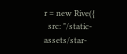r = new Rive({
  src: "/static-assets/star-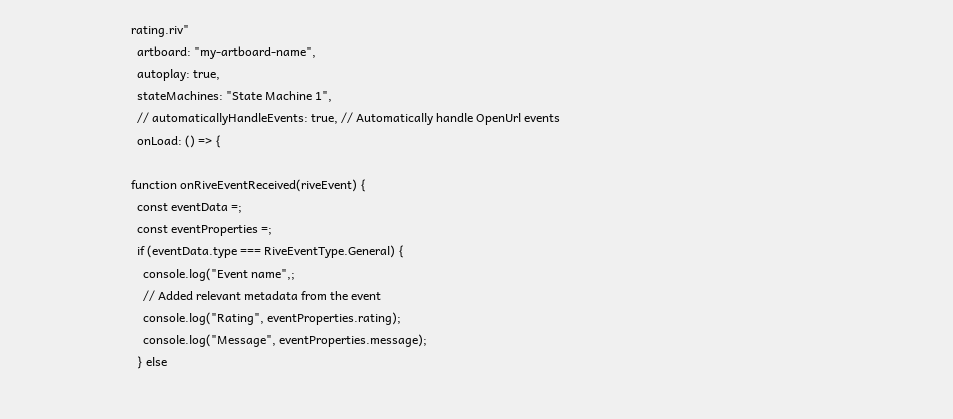rating.riv"
  artboard: "my-artboard-name",
  autoplay: true,
  stateMachines: "State Machine 1",
  // automaticallyHandleEvents: true, // Automatically handle OpenUrl events
  onLoad: () => {

function onRiveEventReceived(riveEvent) {
  const eventData =;
  const eventProperties =;
  if (eventData.type === RiveEventType.General) {
    console.log("Event name",;
    // Added relevant metadata from the event
    console.log("Rating", eventProperties.rating);
    console.log("Message", eventProperties.message);
  } else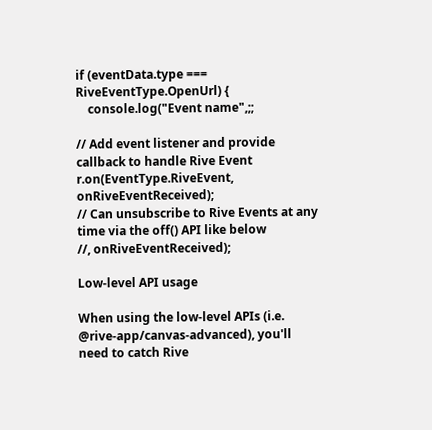if (eventData.type === RiveEventType.OpenUrl) {
    console.log("Event name",;;

// Add event listener and provide callback to handle Rive Event
r.on(EventType.RiveEvent, onRiveEventReceived);
// Can unsubscribe to Rive Events at any time via the off() API like below
//, onRiveEventReceived);

Low-level API usage

When using the low-level APIs (i.e. @rive-app/canvas-advanced), you'll need to catch Rive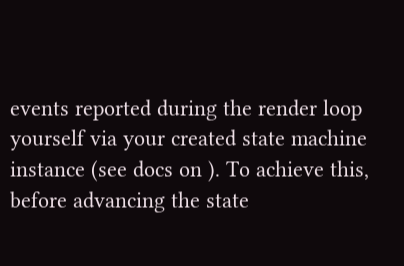events reported during the render loop yourself via your created state machine instance (see docs on ). To achieve this, before advancing the state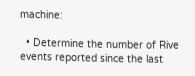machine:

  • Determine the number of Rive events reported since the last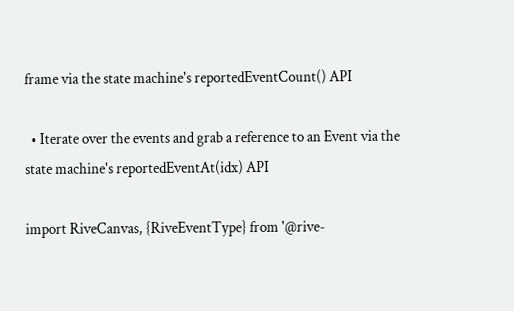frame via the state machine's reportedEventCount() API

  • Iterate over the events and grab a reference to an Event via the state machine's reportedEventAt(idx) API

import RiveCanvas, {RiveEventType} from '@rive-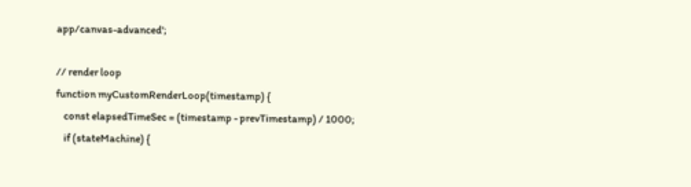app/canvas-advanced';

// render loop
function myCustomRenderLoop(timestamp) {
    const elapsedTimeSec = (timestamp - prevTimestamp) / 1000;
    if (stateMachine) {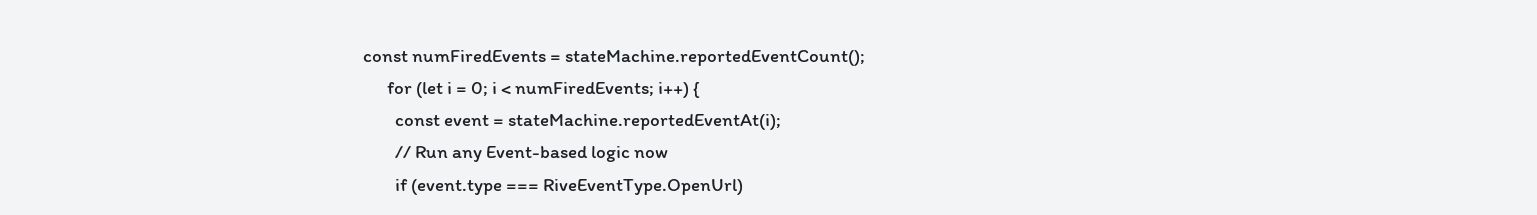const numFiredEvents = stateMachine.reportedEventCount();
      for (let i = 0; i < numFiredEvents; i++) {
        const event = stateMachine.reportedEventAt(i);
        // Run any Event-based logic now
        if (event.type === RiveEventType.OpenUrl)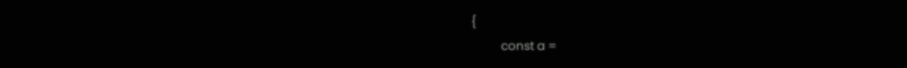{
          const a =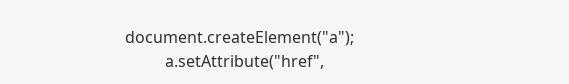document.createElement("a");
          a.setAttribute("href",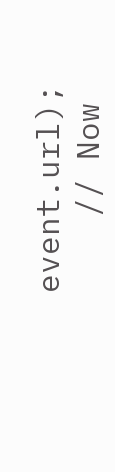event.url);
    // Now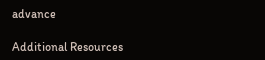advance

Additional Resources